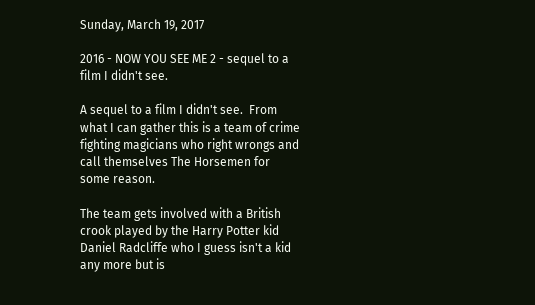Sunday, March 19, 2017

2016 - NOW YOU SEE ME 2 - sequel to a film I didn't see.

A sequel to a film I didn't see.  From what I can gather this is a team of crime fighting magicians who right wrongs and call themselves The Horsemen for some reason.

The team gets involved with a British crook played by the Harry Potter kid Daniel Radcliffe who I guess isn't a kid any more but is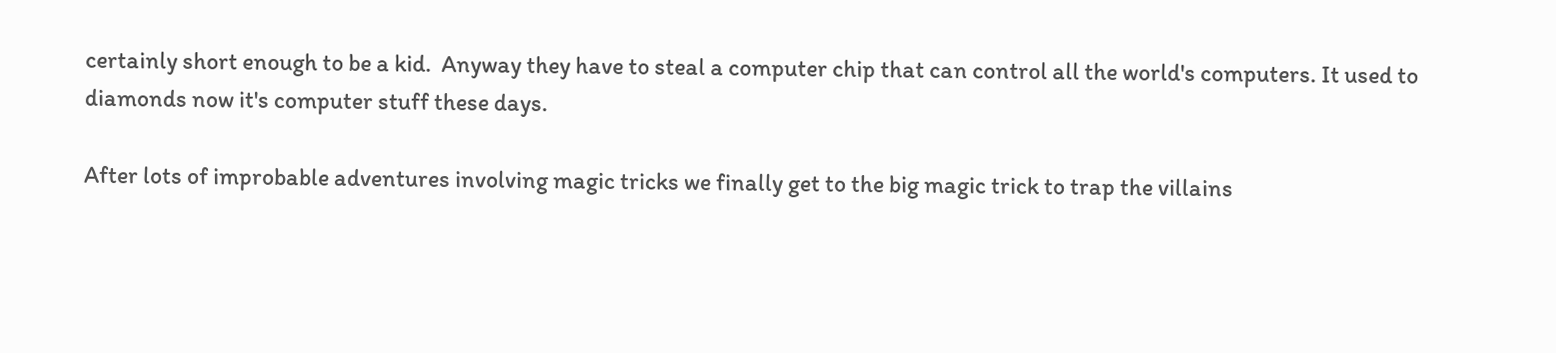certainly short enough to be a kid.  Anyway they have to steal a computer chip that can control all the world's computers. It used to diamonds now it's computer stuff these days.

After lots of improbable adventures involving magic tricks we finally get to the big magic trick to trap the villains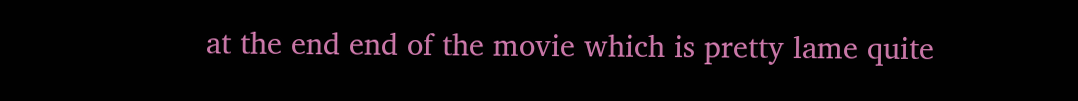at the end end of the movie which is pretty lame quite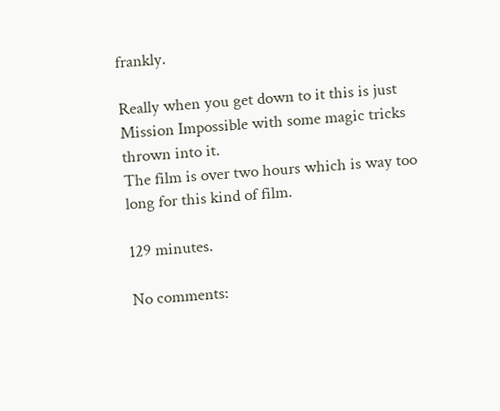frankly.

Really when you get down to it this is just Mission Impossible with some magic tricks thrown into it.
The film is over two hours which is way too long for this kind of film.

129 minutes.

No comments: